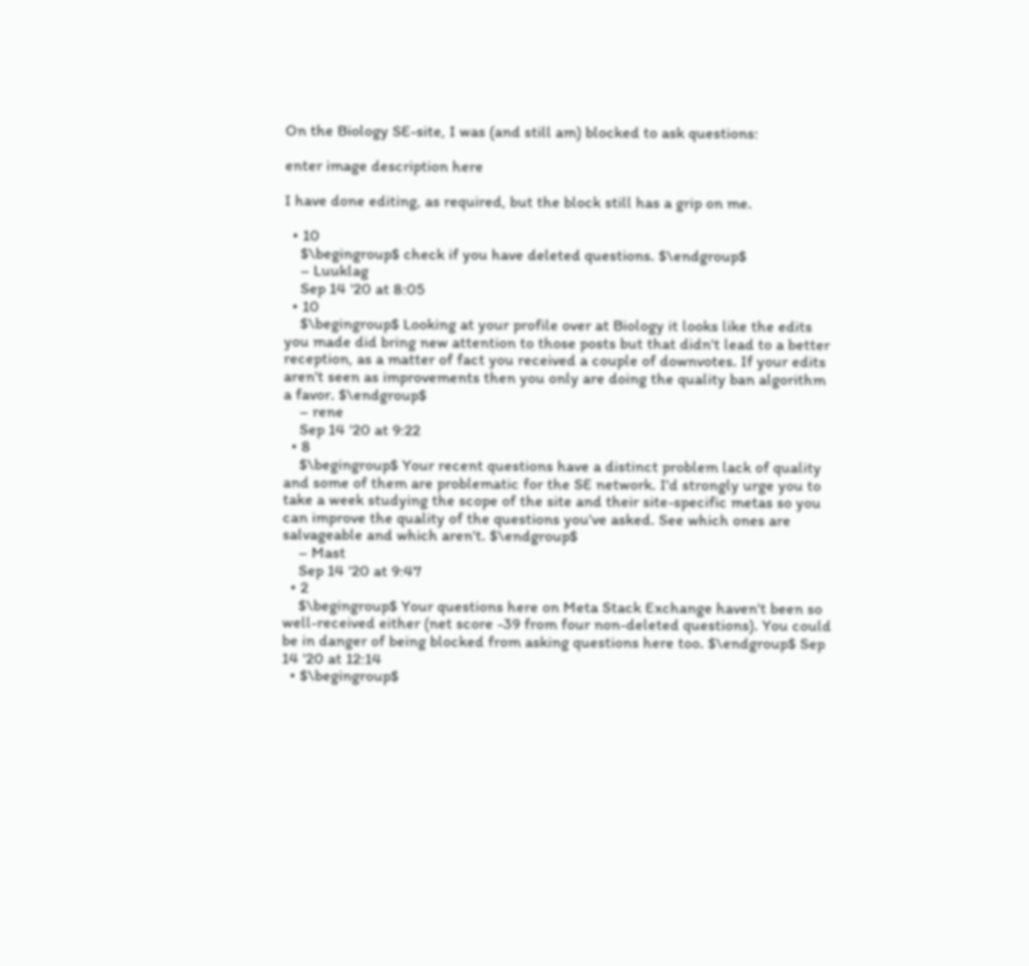On the Biology SE-site, I was (and still am) blocked to ask questions:

enter image description here

I have done editing, as required, but the block still has a grip on me.

  • 10
    $\begingroup$ check if you have deleted questions. $\endgroup$
    – Luuklag
    Sep 14 '20 at 8:05
  • 10
    $\begingroup$ Looking at your profile over at Biology it looks like the edits you made did bring new attention to those posts but that didn't lead to a better reception, as a matter of fact you received a couple of downvotes. If your edits aren't seen as improvements then you only are doing the quality ban algorithm a favor. $\endgroup$
    – rene
    Sep 14 '20 at 9:22
  • 8
    $\begingroup$ Your recent questions have a distinct problem lack of quality and some of them are problematic for the SE network. I'd strongly urge you to take a week studying the scope of the site and their site-specific metas so you can improve the quality of the questions you've asked. See which ones are salvageable and which aren't. $\endgroup$
    – Mast
    Sep 14 '20 at 9:47
  • 2
    $\begingroup$ Your questions here on Meta Stack Exchange haven't been so well-received either (net score -39 from four non-deleted questions). You could be in danger of being blocked from asking questions here too. $\endgroup$ Sep 14 '20 at 12:14
  • $\begingroup$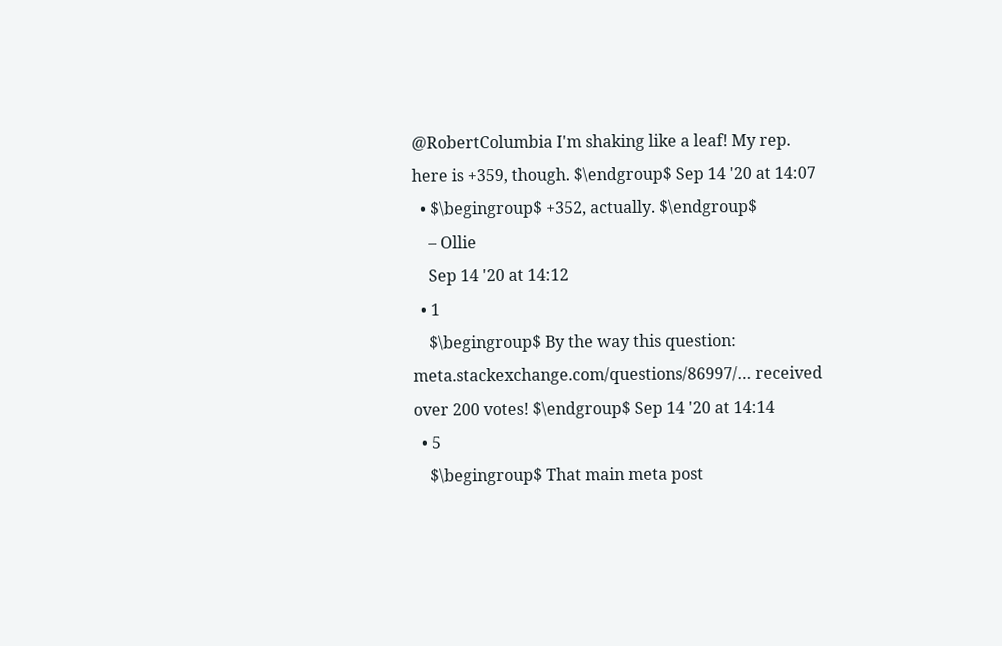@RobertColumbia I'm shaking like a leaf! My rep. here is +359, though. $\endgroup$ Sep 14 '20 at 14:07
  • $\begingroup$ +352, actually. $\endgroup$
    – Ollie
    Sep 14 '20 at 14:12
  • 1
    $\begingroup$ By the way this question: meta.stackexchange.com/questions/86997/… received over 200 votes! $\endgroup$ Sep 14 '20 at 14:14
  • 5
    $\begingroup$ That main meta post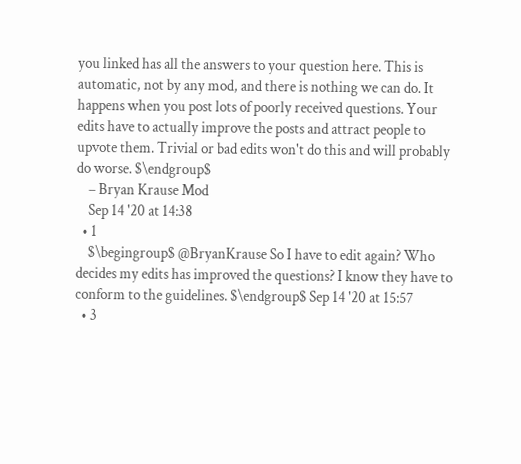you linked has all the answers to your question here. This is automatic, not by any mod, and there is nothing we can do. It happens when you post lots of poorly received questions. Your edits have to actually improve the posts and attract people to upvote them. Trivial or bad edits won't do this and will probably do worse. $\endgroup$
    – Bryan Krause Mod
    Sep 14 '20 at 14:38
  • 1
    $\begingroup$ @BryanKrause So I have to edit again? Who decides my edits has improved the questions? I know they have to conform to the guidelines. $\endgroup$ Sep 14 '20 at 15:57
  • 3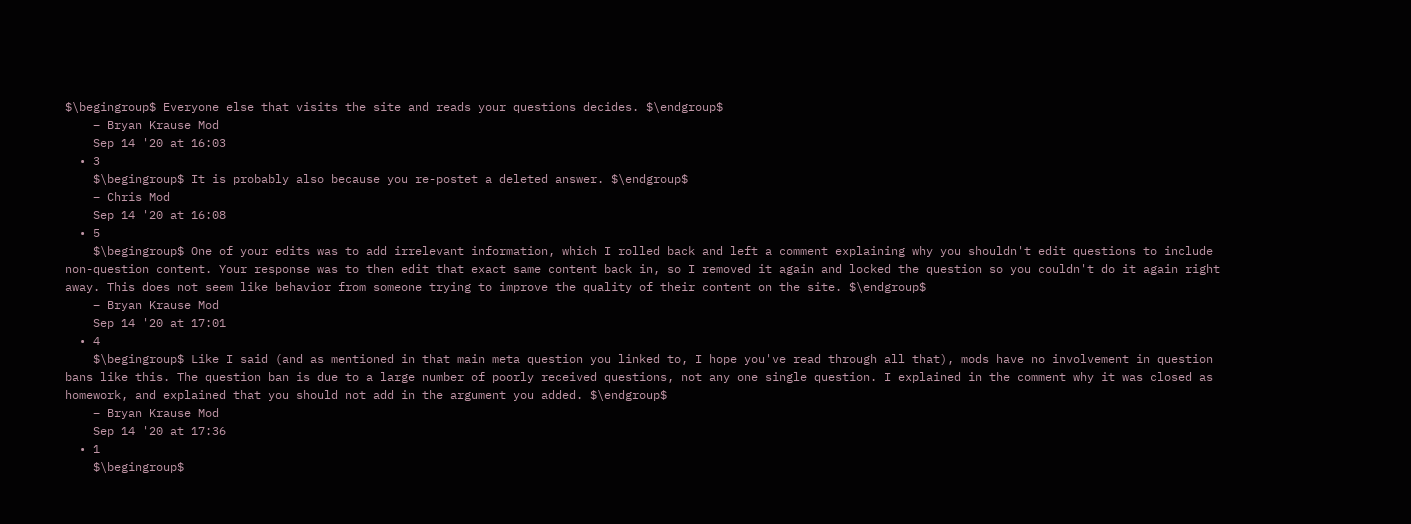$\begingroup$ Everyone else that visits the site and reads your questions decides. $\endgroup$
    – Bryan Krause Mod
    Sep 14 '20 at 16:03
  • 3
    $\begingroup$ It is probably also because you re-postet a deleted answer. $\endgroup$
    – Chris Mod
    Sep 14 '20 at 16:08
  • 5
    $\begingroup$ One of your edits was to add irrelevant information, which I rolled back and left a comment explaining why you shouldn't edit questions to include non-question content. Your response was to then edit that exact same content back in, so I removed it again and locked the question so you couldn't do it again right away. This does not seem like behavior from someone trying to improve the quality of their content on the site. $\endgroup$
    – Bryan Krause Mod
    Sep 14 '20 at 17:01
  • 4
    $\begingroup$ Like I said (and as mentioned in that main meta question you linked to, I hope you've read through all that), mods have no involvement in question bans like this. The question ban is due to a large number of poorly received questions, not any one single question. I explained in the comment why it was closed as homework, and explained that you should not add in the argument you added. $\endgroup$
    – Bryan Krause Mod
    Sep 14 '20 at 17:36
  • 1
    $\begingroup$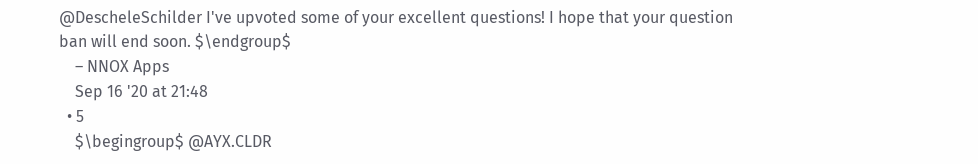@DescheleSchilder I've upvoted some of your excellent questions! I hope that your question ban will end soon. $\endgroup$
    – NNOX Apps
    Sep 16 '20 at 21:48
  • 5
    $\begingroup$ @AYX.CLDR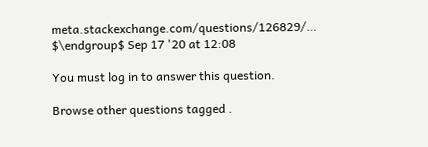meta.stackexchange.com/questions/126829/… $\endgroup$ Sep 17 '20 at 12:08

You must log in to answer this question.

Browse other questions tagged .